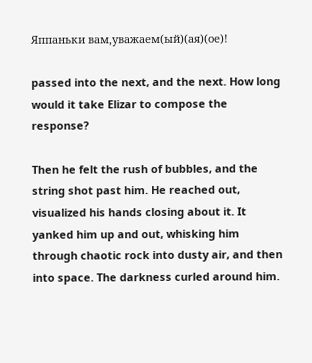Яппаньки вам,уважаем(ый)(ая)(ое)!

passed into the next, and the next. How long would it take Elizar to compose the response?

Then he felt the rush of bubbles, and the string shot past him. He reached out, visualized his hands closing about it. It yanked him up and out, whisking him through chaotic rock into dusty air, and then into space. The darkness curled around him.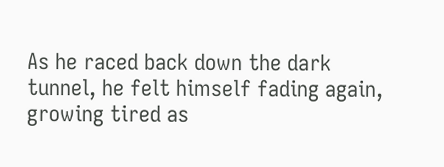As he raced back down the dark tunnel, he felt himself fading again, growing tired as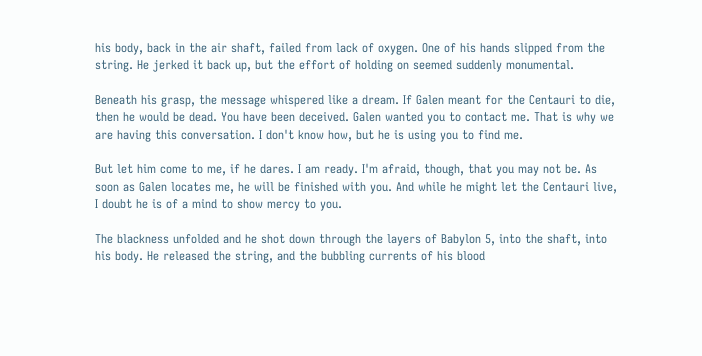his body, back in the air shaft, failed from lack of oxygen. One of his hands slipped from the string. He jerked it back up, but the effort of holding on seemed suddenly monumental.

Beneath his grasp, the message whispered like a dream. If Galen meant for the Centauri to die, then he would be dead. You have been deceived. Galen wanted you to contact me. That is why we are having this conversation. I don't know how, but he is using you to find me.

But let him come to me, if he dares. I am ready. I'm afraid, though, that you may not be. As soon as Galen locates me, he will be finished with you. And while he might let the Centauri live, I doubt he is of a mind to show mercy to you.

The blackness unfolded and he shot down through the layers of Babylon 5, into the shaft, into his body. He released the string, and the bubbling currents of his blood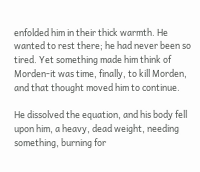enfolded him in their thick warmth. He wanted to rest there; he had never been so tired. Yet something made him think of Morden-it was time, finally, to kill Morden, and that thought moved him to continue.

He dissolved the equation, and his body fell upon him, a heavy, dead weight, needing something, burning for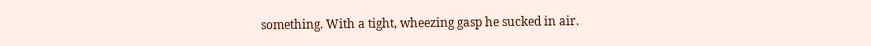something. With a tight, wheezing gasp he sucked in air.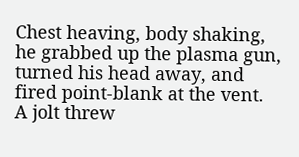Chest heaving, body shaking, he grabbed up the plasma gun, turned his head away, and fired point-blank at the vent. A jolt threw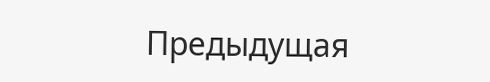Предыдущая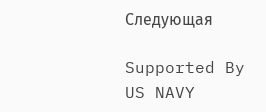Следующая

Supported By US NAVY